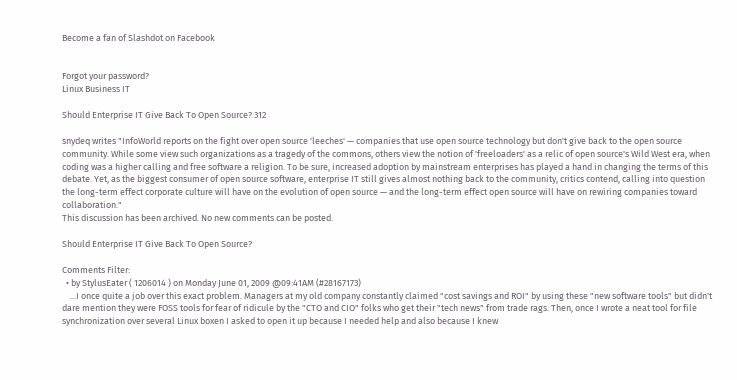Become a fan of Slashdot on Facebook


Forgot your password?
Linux Business IT

Should Enterprise IT Give Back To Open Source? 312

snydeq writes "InfoWorld reports on the fight over open source 'leeches' — companies that use open source technology but don't give back to the open source community. While some view such organizations as a tragedy of the commons, others view the notion of 'freeloaders' as a relic of open source's Wild West era, when coding was a higher calling and free software a religion. To be sure, increased adoption by mainstream enterprises has played a hand in changing the terms of this debate. Yet, as the biggest consumer of open source software, enterprise IT still gives almost nothing back to the community, critics contend, calling into question the long-term effect corporate culture will have on the evolution of open source — and the long-term effect open source will have on rewiring companies toward collaboration."
This discussion has been archived. No new comments can be posted.

Should Enterprise IT Give Back To Open Source?

Comments Filter:
  • by StylusEater ( 1206014 ) on Monday June 01, 2009 @09:41AM (#28167173)
    ...I once quite a job over this exact problem. Managers at my old company constantly claimed "cost savings and ROI" by using these "new software tools" but didn't dare mention they were FOSS tools for fear of ridicule by the "CTO and CIO" folks who get their "tech news" from trade rags. Then, once I wrote a neat tool for file synchronization over several Linux boxen I asked to open it up because I needed help and also because I knew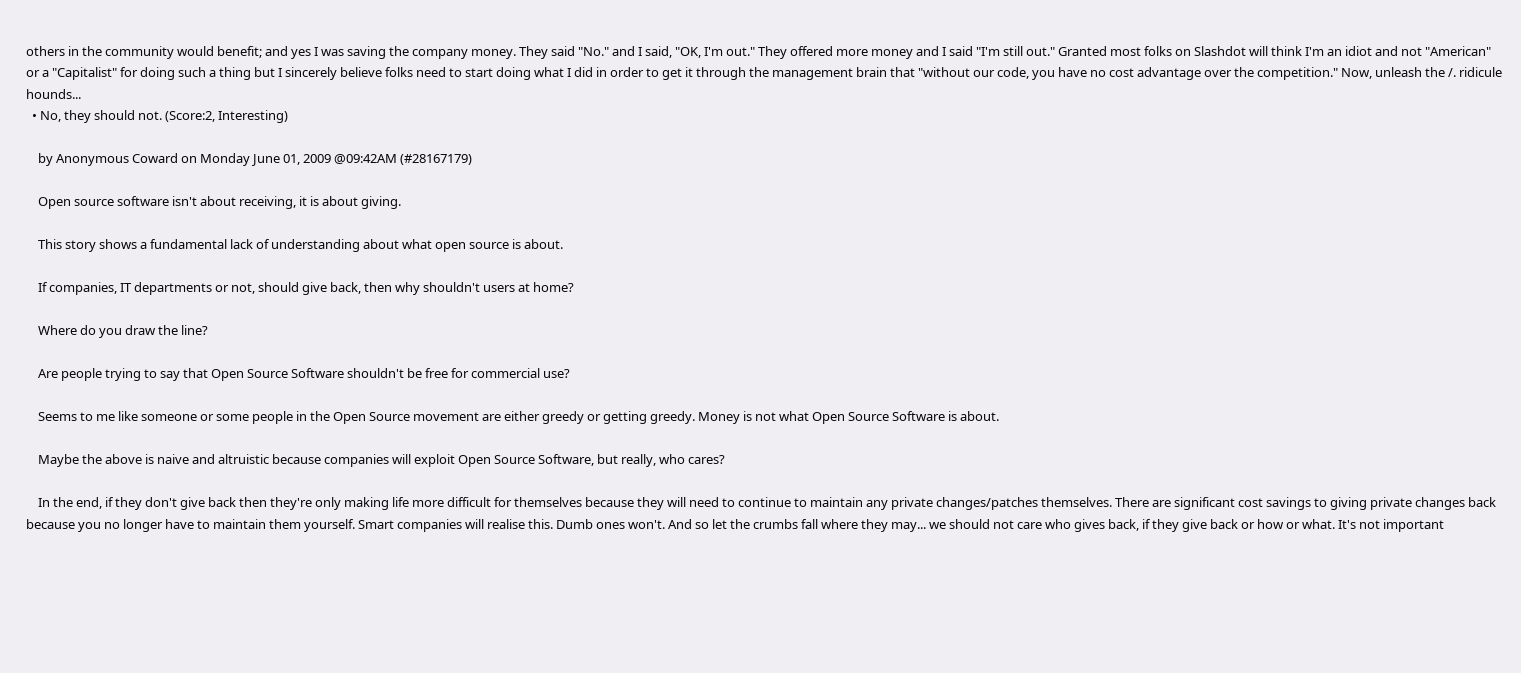others in the community would benefit; and yes I was saving the company money. They said "No." and I said, "OK, I'm out." They offered more money and I said "I'm still out." Granted most folks on Slashdot will think I'm an idiot and not "American" or a "Capitalist" for doing such a thing but I sincerely believe folks need to start doing what I did in order to get it through the management brain that "without our code, you have no cost advantage over the competition." Now, unleash the /. ridicule hounds...
  • No, they should not. (Score:2, Interesting)

    by Anonymous Coward on Monday June 01, 2009 @09:42AM (#28167179)

    Open source software isn't about receiving, it is about giving.

    This story shows a fundamental lack of understanding about what open source is about.

    If companies, IT departments or not, should give back, then why shouldn't users at home?

    Where do you draw the line?

    Are people trying to say that Open Source Software shouldn't be free for commercial use?

    Seems to me like someone or some people in the Open Source movement are either greedy or getting greedy. Money is not what Open Source Software is about.

    Maybe the above is naive and altruistic because companies will exploit Open Source Software, but really, who cares?

    In the end, if they don't give back then they're only making life more difficult for themselves because they will need to continue to maintain any private changes/patches themselves. There are significant cost savings to giving private changes back because you no longer have to maintain them yourself. Smart companies will realise this. Dumb ones won't. And so let the crumbs fall where they may... we should not care who gives back, if they give back or how or what. It's not important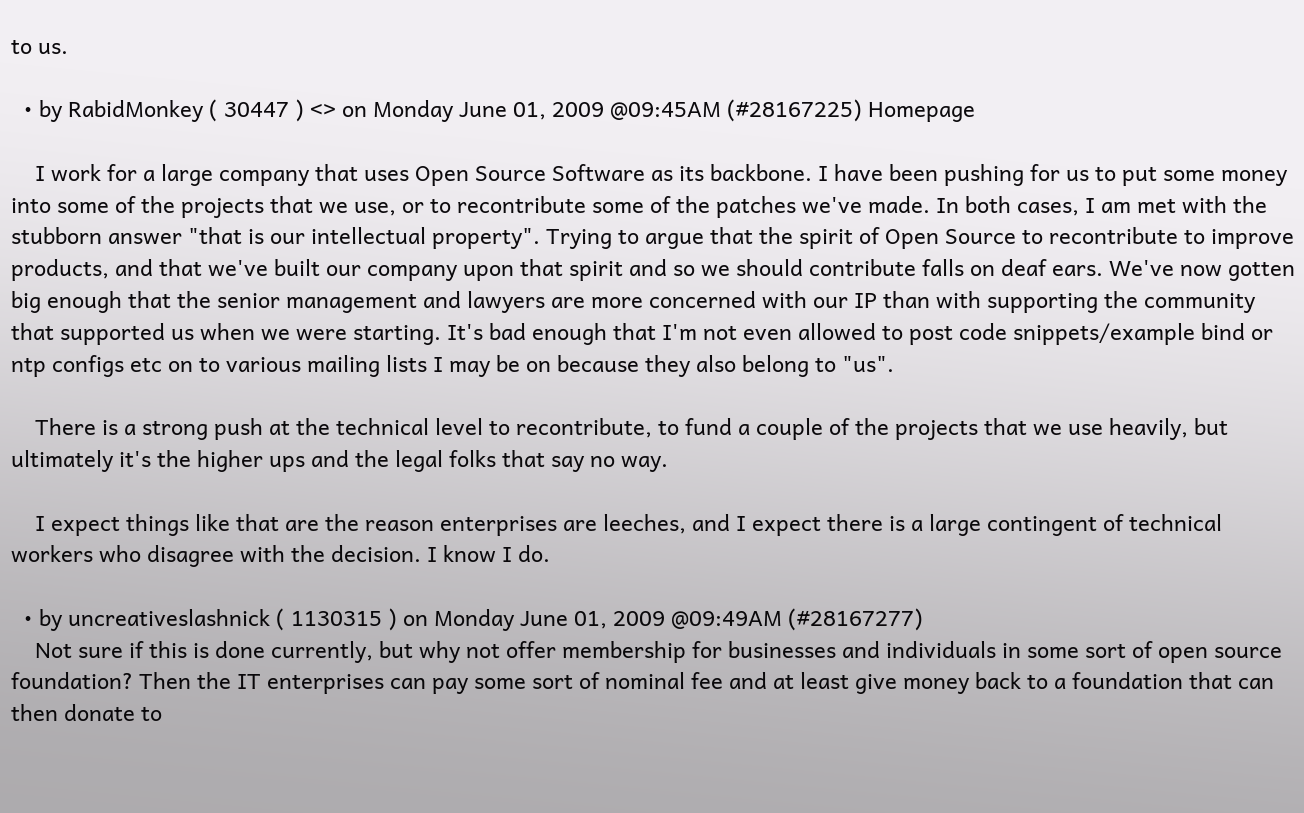to us.

  • by RabidMonkey ( 30447 ) <> on Monday June 01, 2009 @09:45AM (#28167225) Homepage

    I work for a large company that uses Open Source Software as its backbone. I have been pushing for us to put some money into some of the projects that we use, or to recontribute some of the patches we've made. In both cases, I am met with the stubborn answer "that is our intellectual property". Trying to argue that the spirit of Open Source to recontribute to improve products, and that we've built our company upon that spirit and so we should contribute falls on deaf ears. We've now gotten big enough that the senior management and lawyers are more concerned with our IP than with supporting the community that supported us when we were starting. It's bad enough that I'm not even allowed to post code snippets/example bind or ntp configs etc on to various mailing lists I may be on because they also belong to "us".

    There is a strong push at the technical level to recontribute, to fund a couple of the projects that we use heavily, but ultimately it's the higher ups and the legal folks that say no way.

    I expect things like that are the reason enterprises are leeches, and I expect there is a large contingent of technical workers who disagree with the decision. I know I do.

  • by uncreativeslashnick ( 1130315 ) on Monday June 01, 2009 @09:49AM (#28167277)
    Not sure if this is done currently, but why not offer membership for businesses and individuals in some sort of open source foundation? Then the IT enterprises can pay some sort of nominal fee and at least give money back to a foundation that can then donate to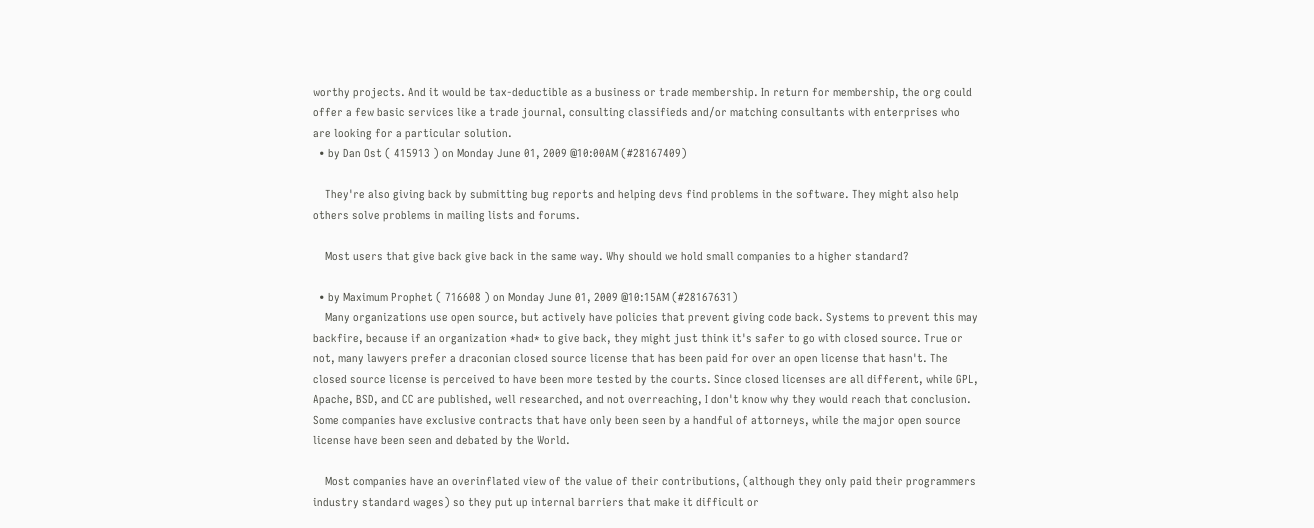worthy projects. And it would be tax-deductible as a business or trade membership. In return for membership, the org could offer a few basic services like a trade journal, consulting classifieds and/or matching consultants with enterprises who are looking for a particular solution.
  • by Dan Ost ( 415913 ) on Monday June 01, 2009 @10:00AM (#28167409)

    They're also giving back by submitting bug reports and helping devs find problems in the software. They might also help others solve problems in mailing lists and forums.

    Most users that give back give back in the same way. Why should we hold small companies to a higher standard?

  • by Maximum Prophet ( 716608 ) on Monday June 01, 2009 @10:15AM (#28167631)
    Many organizations use open source, but actively have policies that prevent giving code back. Systems to prevent this may backfire, because if an organization *had* to give back, they might just think it's safer to go with closed source. True or not, many lawyers prefer a draconian closed source license that has been paid for over an open license that hasn't. The closed source license is perceived to have been more tested by the courts. Since closed licenses are all different, while GPL, Apache, BSD, and CC are published, well researched, and not overreaching, I don't know why they would reach that conclusion. Some companies have exclusive contracts that have only been seen by a handful of attorneys, while the major open source license have been seen and debated by the World.

    Most companies have an overinflated view of the value of their contributions, (although they only paid their programmers industry standard wages) so they put up internal barriers that make it difficult or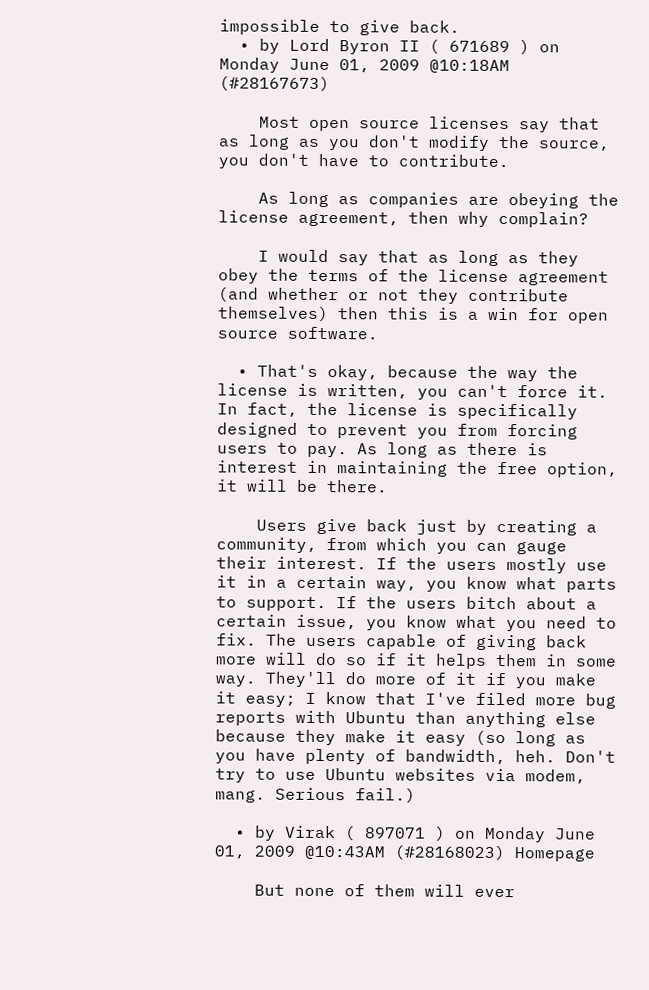impossible to give back.
  • by Lord Byron II ( 671689 ) on Monday June 01, 2009 @10:18AM (#28167673)

    Most open source licenses say that as long as you don't modify the source, you don't have to contribute.

    As long as companies are obeying the license agreement, then why complain?

    I would say that as long as they obey the terms of the license agreement (and whether or not they contribute themselves) then this is a win for open source software.

  • That's okay, because the way the license is written, you can't force it. In fact, the license is specifically designed to prevent you from forcing users to pay. As long as there is interest in maintaining the free option, it will be there.

    Users give back just by creating a community, from which you can gauge their interest. If the users mostly use it in a certain way, you know what parts to support. If the users bitch about a certain issue, you know what you need to fix. The users capable of giving back more will do so if it helps them in some way. They'll do more of it if you make it easy; I know that I've filed more bug reports with Ubuntu than anything else because they make it easy (so long as you have plenty of bandwidth, heh. Don't try to use Ubuntu websites via modem, mang. Serious fail.)

  • by Virak ( 897071 ) on Monday June 01, 2009 @10:43AM (#28168023) Homepage

    But none of them will ever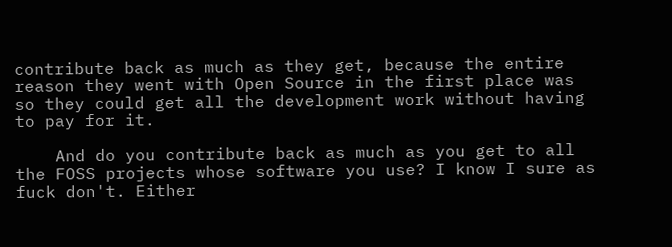contribute back as much as they get, because the entire reason they went with Open Source in the first place was so they could get all the development work without having to pay for it.

    And do you contribute back as much as you get to all the FOSS projects whose software you use? I know I sure as fuck don't. Either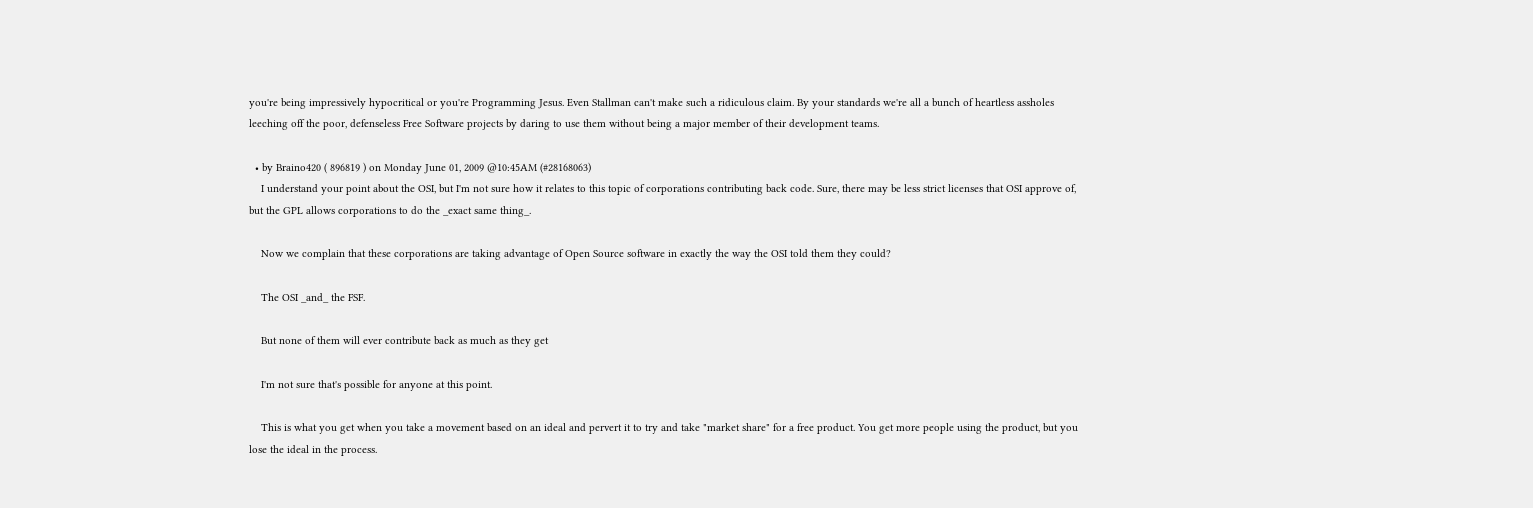you're being impressively hypocritical or you're Programming Jesus. Even Stallman can't make such a ridiculous claim. By your standards we're all a bunch of heartless assholes leeching off the poor, defenseless Free Software projects by daring to use them without being a major member of their development teams.

  • by Braino420 ( 896819 ) on Monday June 01, 2009 @10:45AM (#28168063)
    I understand your point about the OSI, but I'm not sure how it relates to this topic of corporations contributing back code. Sure, there may be less strict licenses that OSI approve of, but the GPL allows corporations to do the _exact same thing_.

    Now we complain that these corporations are taking advantage of Open Source software in exactly the way the OSI told them they could?

    The OSI _and_ the FSF.

    But none of them will ever contribute back as much as they get

    I'm not sure that's possible for anyone at this point.

    This is what you get when you take a movement based on an ideal and pervert it to try and take "market share" for a free product. You get more people using the product, but you lose the ideal in the process.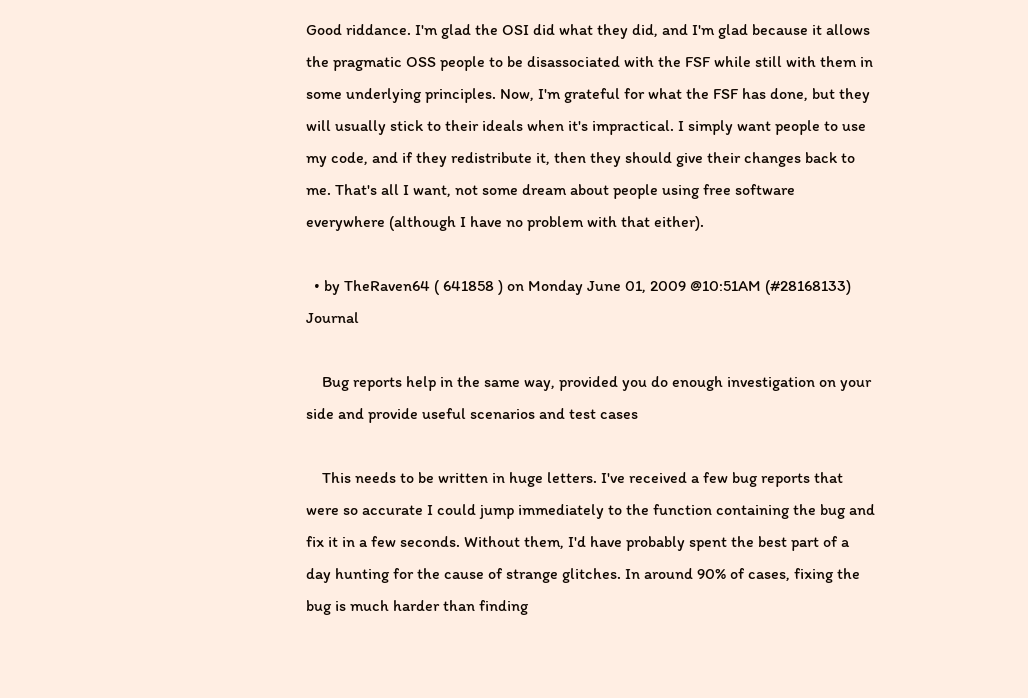Good riddance. I'm glad the OSI did what they did, and I'm glad because it allows the pragmatic OSS people to be disassociated with the FSF while still with them in some underlying principles. Now, I'm grateful for what the FSF has done, but they will usually stick to their ideals when it's impractical. I simply want people to use my code, and if they redistribute it, then they should give their changes back to me. That's all I want, not some dream about people using free software everywhere (although I have no problem with that either).

  • by TheRaven64 ( 641858 ) on Monday June 01, 2009 @10:51AM (#28168133) Journal

    Bug reports help in the same way, provided you do enough investigation on your side and provide useful scenarios and test cases

    This needs to be written in huge letters. I've received a few bug reports that were so accurate I could jump immediately to the function containing the bug and fix it in a few seconds. Without them, I'd have probably spent the best part of a day hunting for the cause of strange glitches. In around 90% of cases, fixing the bug is much harder than finding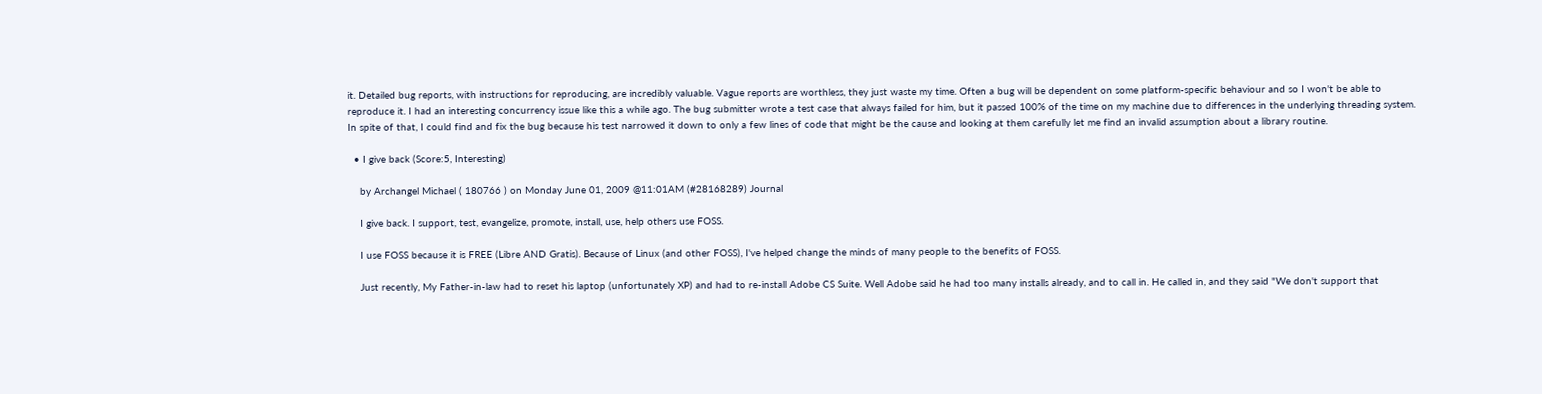it. Detailed bug reports, with instructions for reproducing, are incredibly valuable. Vague reports are worthless, they just waste my time. Often a bug will be dependent on some platform-specific behaviour and so I won't be able to reproduce it. I had an interesting concurrency issue like this a while ago. The bug submitter wrote a test case that always failed for him, but it passed 100% of the time on my machine due to differences in the underlying threading system. In spite of that, I could find and fix the bug because his test narrowed it down to only a few lines of code that might be the cause and looking at them carefully let me find an invalid assumption about a library routine.

  • I give back (Score:5, Interesting)

    by Archangel Michael ( 180766 ) on Monday June 01, 2009 @11:01AM (#28168289) Journal

    I give back. I support, test, evangelize, promote, install, use, help others use FOSS.

    I use FOSS because it is FREE (Libre AND Gratis). Because of Linux (and other FOSS), I've helped change the minds of many people to the benefits of FOSS.

    Just recently, My Father-in-law had to reset his laptop (unfortunately XP) and had to re-install Adobe CS Suite. Well Adobe said he had too many installs already, and to call in. He called in, and they said "We don't support that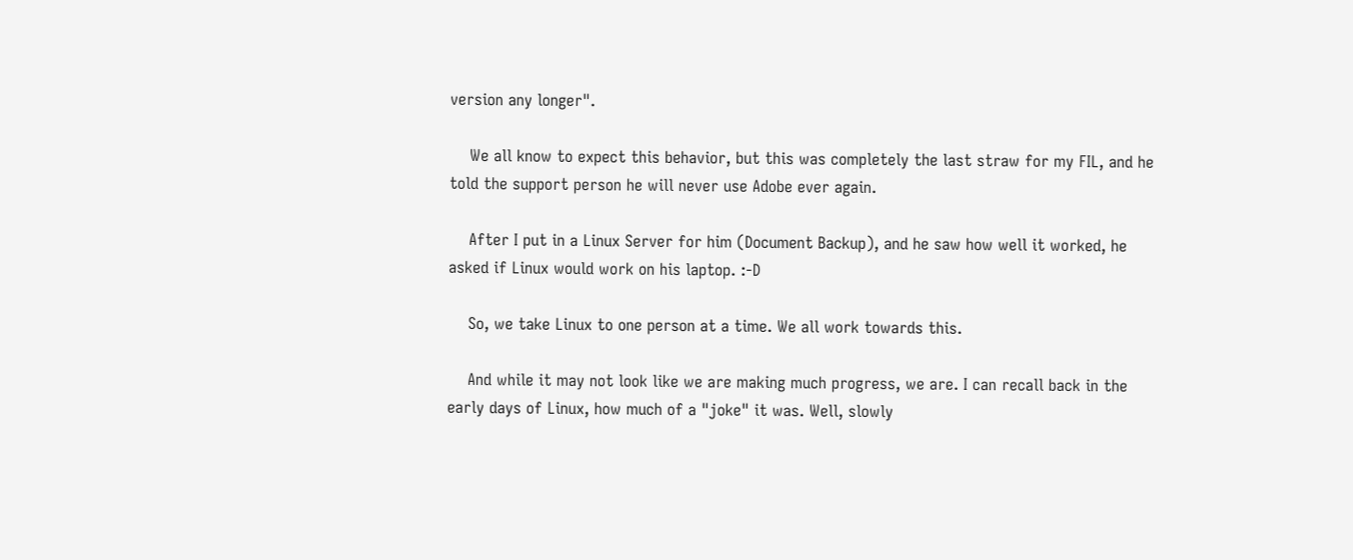version any longer".

    We all know to expect this behavior, but this was completely the last straw for my FIL, and he told the support person he will never use Adobe ever again.

    After I put in a Linux Server for him (Document Backup), and he saw how well it worked, he asked if Linux would work on his laptop. :-D

    So, we take Linux to one person at a time. We all work towards this.

    And while it may not look like we are making much progress, we are. I can recall back in the early days of Linux, how much of a "joke" it was. Well, slowly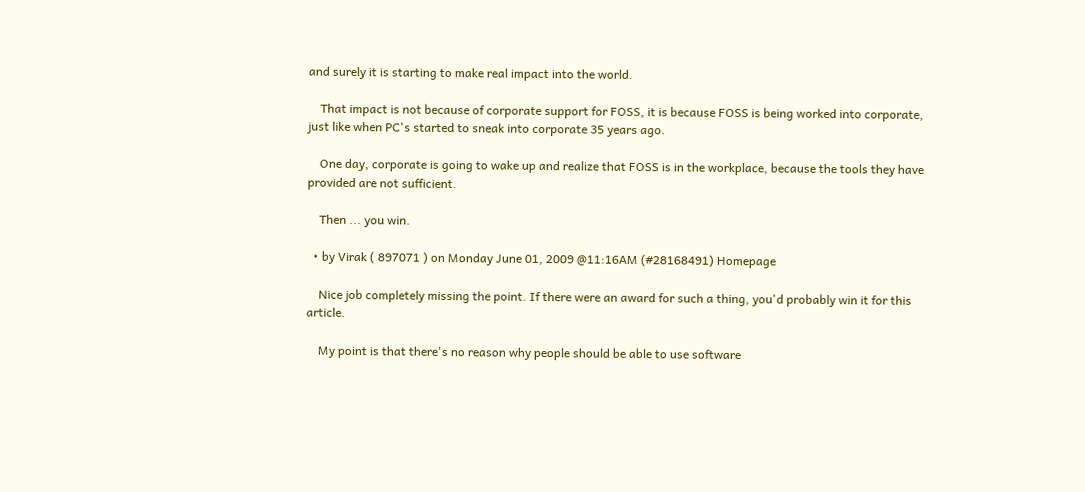and surely it is starting to make real impact into the world.

    That impact is not because of corporate support for FOSS, it is because FOSS is being worked into corporate, just like when PC's started to sneak into corporate 35 years ago.

    One day, corporate is going to wake up and realize that FOSS is in the workplace, because the tools they have provided are not sufficient.

    Then ... you win.

  • by Virak ( 897071 ) on Monday June 01, 2009 @11:16AM (#28168491) Homepage

    Nice job completely missing the point. If there were an award for such a thing, you'd probably win it for this article.

    My point is that there's no reason why people should be able to use software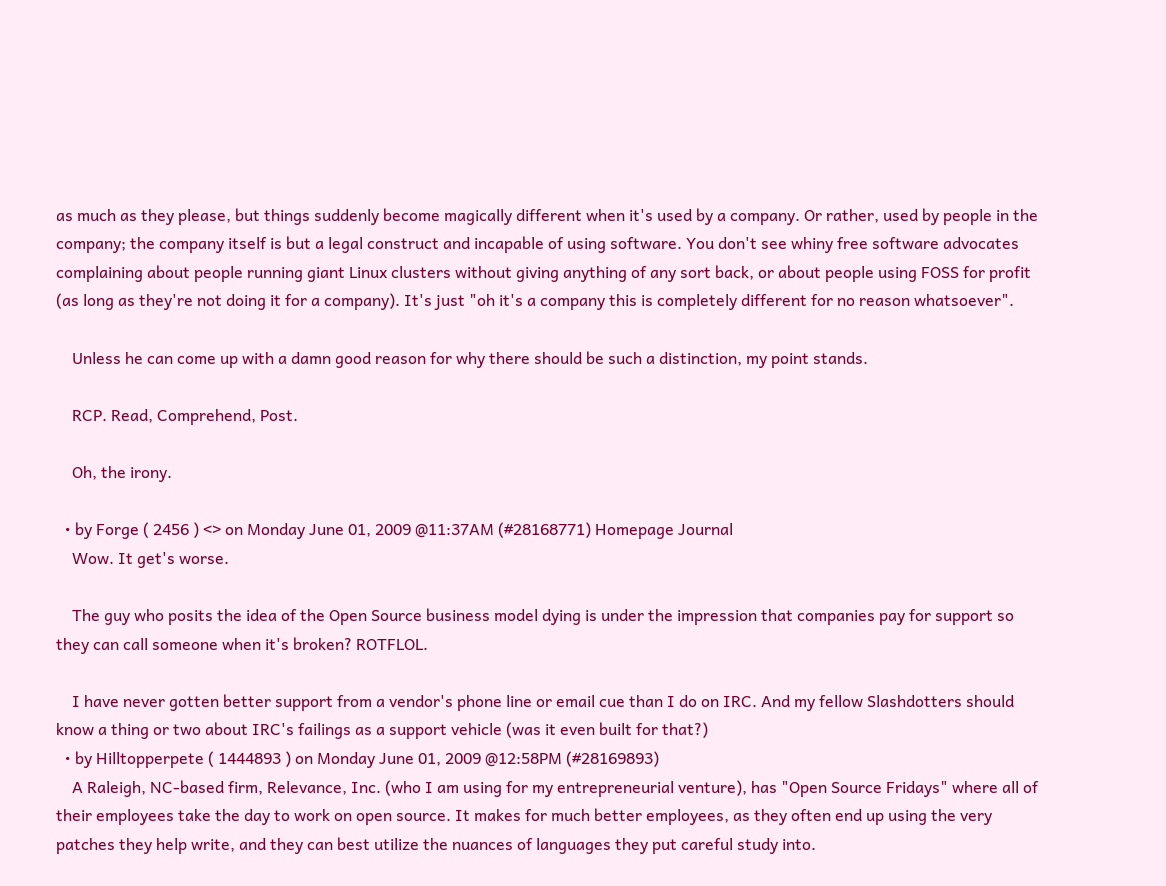as much as they please, but things suddenly become magically different when it's used by a company. Or rather, used by people in the company; the company itself is but a legal construct and incapable of using software. You don't see whiny free software advocates complaining about people running giant Linux clusters without giving anything of any sort back, or about people using FOSS for profit (as long as they're not doing it for a company). It's just "oh it's a company this is completely different for no reason whatsoever".

    Unless he can come up with a damn good reason for why there should be such a distinction, my point stands.

    RCP. Read, Comprehend, Post.

    Oh, the irony.

  • by Forge ( 2456 ) <> on Monday June 01, 2009 @11:37AM (#28168771) Homepage Journal
    Wow. It get's worse.

    The guy who posits the idea of the Open Source business model dying is under the impression that companies pay for support so they can call someone when it's broken? ROTFLOL.

    I have never gotten better support from a vendor's phone line or email cue than I do on IRC. And my fellow Slashdotters should know a thing or two about IRC's failings as a support vehicle (was it even built for that?)
  • by Hilltopperpete ( 1444893 ) on Monday June 01, 2009 @12:58PM (#28169893)
    A Raleigh, NC-based firm, Relevance, Inc. (who I am using for my entrepreneurial venture), has "Open Source Fridays" where all of their employees take the day to work on open source. It makes for much better employees, as they often end up using the very patches they help write, and they can best utilize the nuances of languages they put careful study into.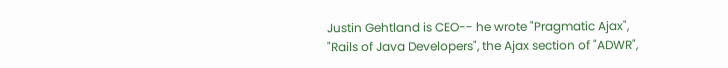Justin Gehtland is CEO-- he wrote "Pragmatic Ajax", "Rails of Java Developers", the Ajax section of "ADWR",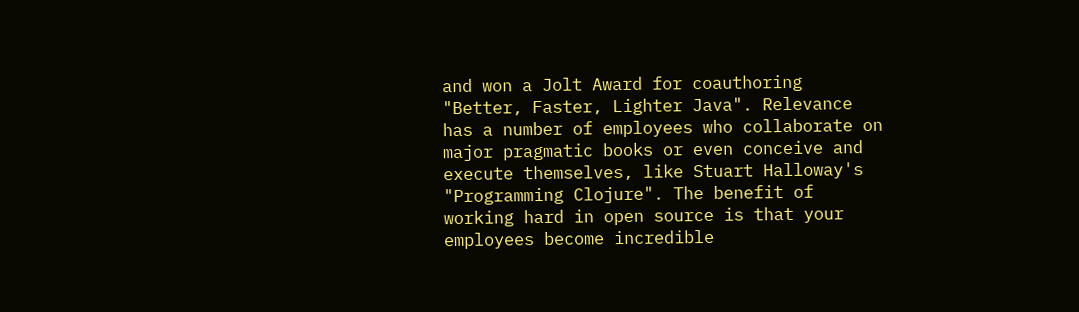and won a Jolt Award for coauthoring "Better, Faster, Lighter Java". Relevance has a number of employees who collaborate on major pragmatic books or even conceive and execute themselves, like Stuart Halloway's "Programming Clojure". The benefit of working hard in open source is that your employees become incredible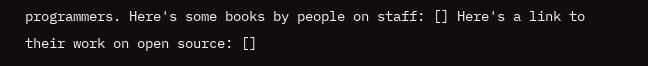programmers. Here's some books by people on staff: [] Here's a link to their work on open source: []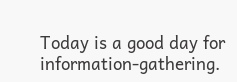Today is a good day for information-gathering.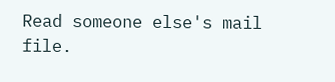Read someone else's mail file.